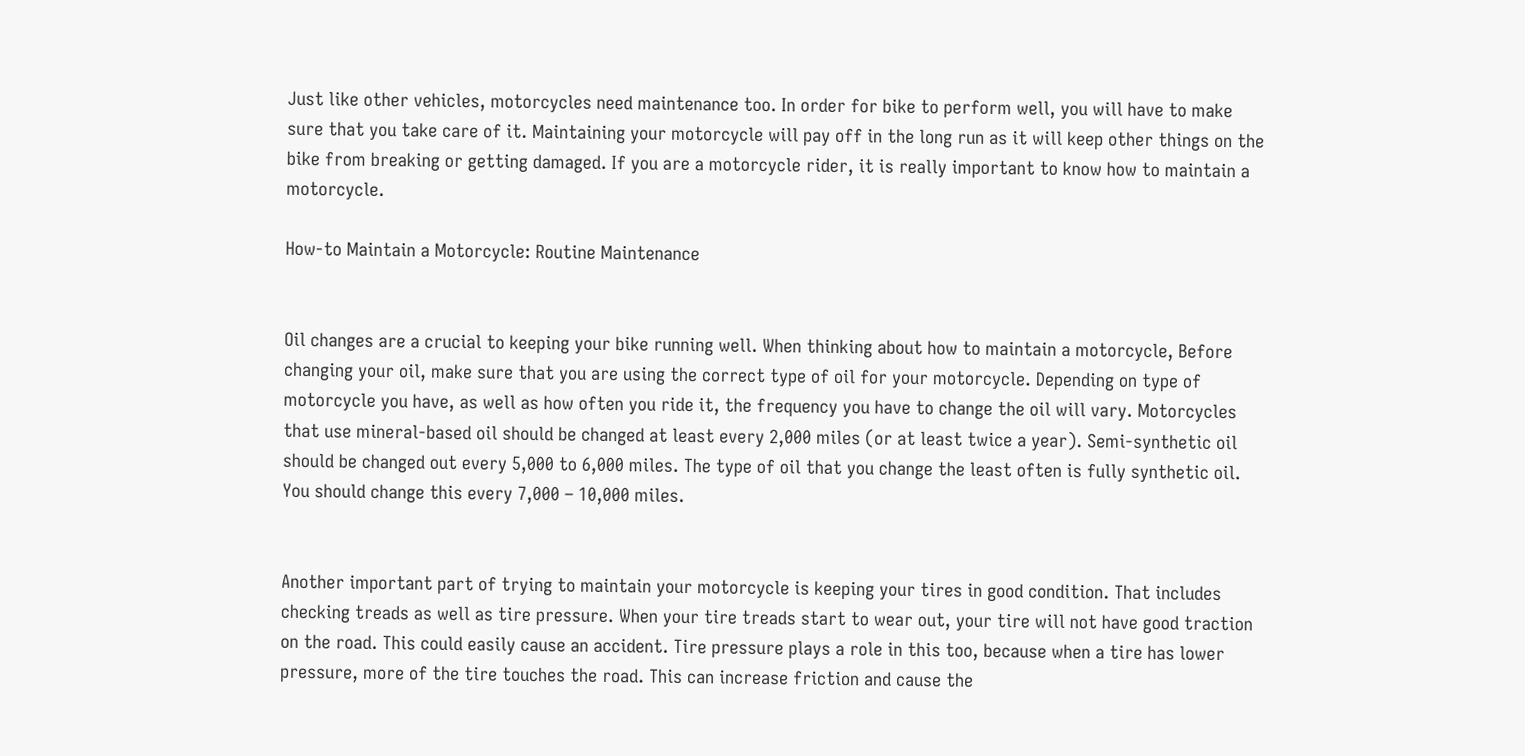Just like other vehicles, motorcycles need maintenance too. In order for bike to perform well, you will have to make sure that you take care of it. Maintaining your motorcycle will pay off in the long run as it will keep other things on the bike from breaking or getting damaged. If you are a motorcycle rider, it is really important to know how to maintain a motorcycle.

How-to Maintain a Motorcycle: Routine Maintenance


Oil changes are a crucial to keeping your bike running well. When thinking about how to maintain a motorcycle, Before changing your oil, make sure that you are using the correct type of oil for your motorcycle. Depending on type of motorcycle you have, as well as how often you ride it, the frequency you have to change the oil will vary. Motorcycles that use mineral-based oil should be changed at least every 2,000 miles (or at least twice a year). Semi-synthetic oil should be changed out every 5,000 to 6,000 miles. The type of oil that you change the least often is fully synthetic oil. You should change this every 7,000 – 10,000 miles.


Another important part of trying to maintain your motorcycle is keeping your tires in good condition. That includes checking treads as well as tire pressure. When your tire treads start to wear out, your tire will not have good traction on the road. This could easily cause an accident. Tire pressure plays a role in this too, because when a tire has lower pressure, more of the tire touches the road. This can increase friction and cause the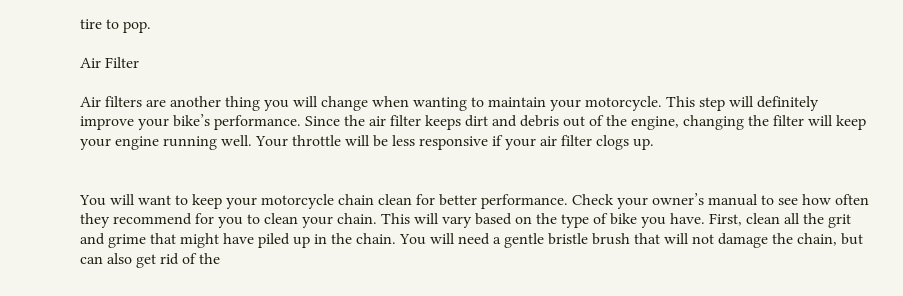tire to pop.

Air Filter

Air filters are another thing you will change when wanting to maintain your motorcycle. This step will definitely improve your bike’s performance. Since the air filter keeps dirt and debris out of the engine, changing the filter will keep your engine running well. Your throttle will be less responsive if your air filter clogs up.


You will want to keep your motorcycle chain clean for better performance. Check your owner’s manual to see how often they recommend for you to clean your chain. This will vary based on the type of bike you have. First, clean all the grit and grime that might have piled up in the chain. You will need a gentle bristle brush that will not damage the chain, but can also get rid of the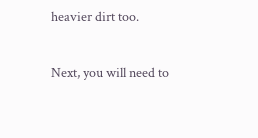heavier dirt too.

Next, you will need to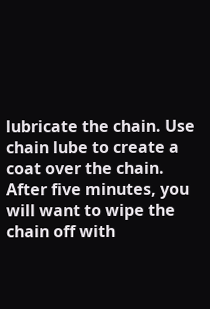lubricate the chain. Use chain lube to create a coat over the chain. After five minutes, you will want to wipe the chain off with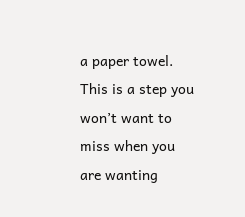a paper towel. This is a step you won’t want to miss when you are wanting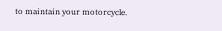to maintain your motorcycle.